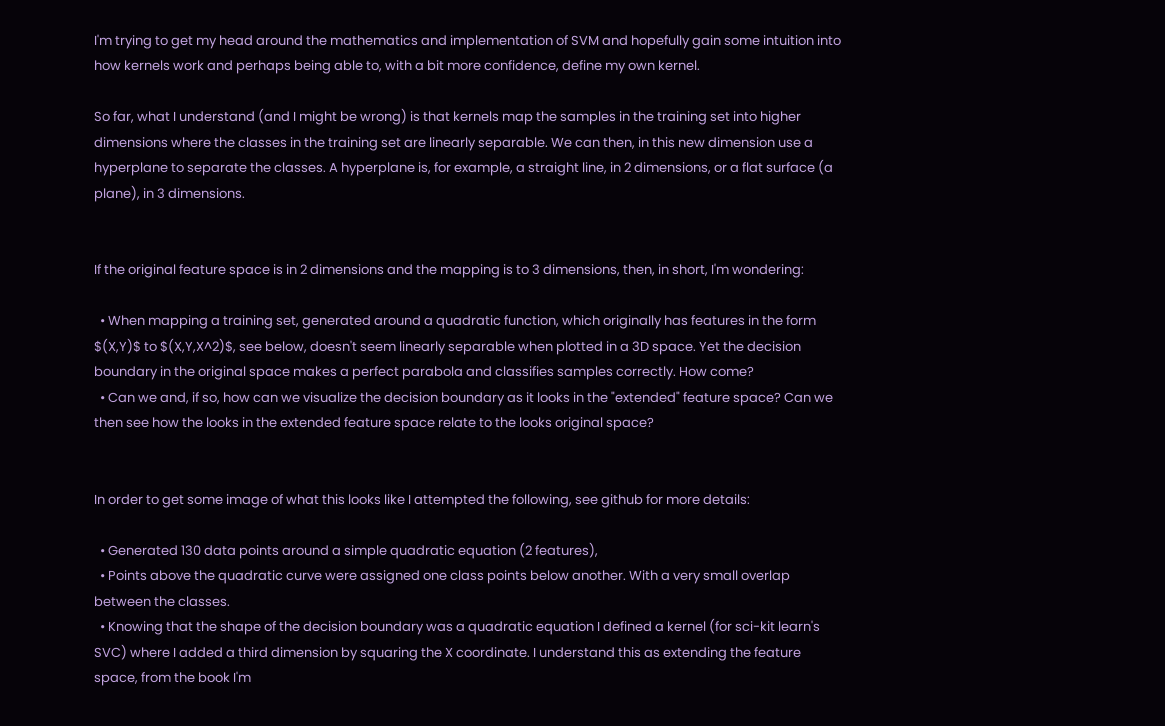I'm trying to get my head around the mathematics and implementation of SVM and hopefully gain some intuition into how kernels work and perhaps being able to, with a bit more confidence, define my own kernel.

So far, what I understand (and I might be wrong) is that kernels map the samples in the training set into higher dimensions where the classes in the training set are linearly separable. We can then, in this new dimension use a hyperplane to separate the classes. A hyperplane is, for example, a straight line, in 2 dimensions, or a flat surface (a plane), in 3 dimensions.


If the original feature space is in 2 dimensions and the mapping is to 3 dimensions, then, in short, I'm wondering:

  • When mapping a training set, generated around a quadratic function, which originally has features in the form $(X,Y)$ to $(X,Y,X^2)$, see below, doesn't seem linearly separable when plotted in a 3D space. Yet the decision boundary in the original space makes a perfect parabola and classifies samples correctly. How come?
  • Can we and, if so, how can we visualize the decision boundary as it looks in the "extended" feature space? Can we then see how the looks in the extended feature space relate to the looks original space?


In order to get some image of what this looks like I attempted the following, see github for more details:

  • Generated 130 data points around a simple quadratic equation (2 features),
  • Points above the quadratic curve were assigned one class points below another. With a very small overlap between the classes.
  • Knowing that the shape of the decision boundary was a quadratic equation I defined a kernel (for sci-kit learn's SVC) where I added a third dimension by squaring the X coordinate. I understand this as extending the feature space, from the book I'm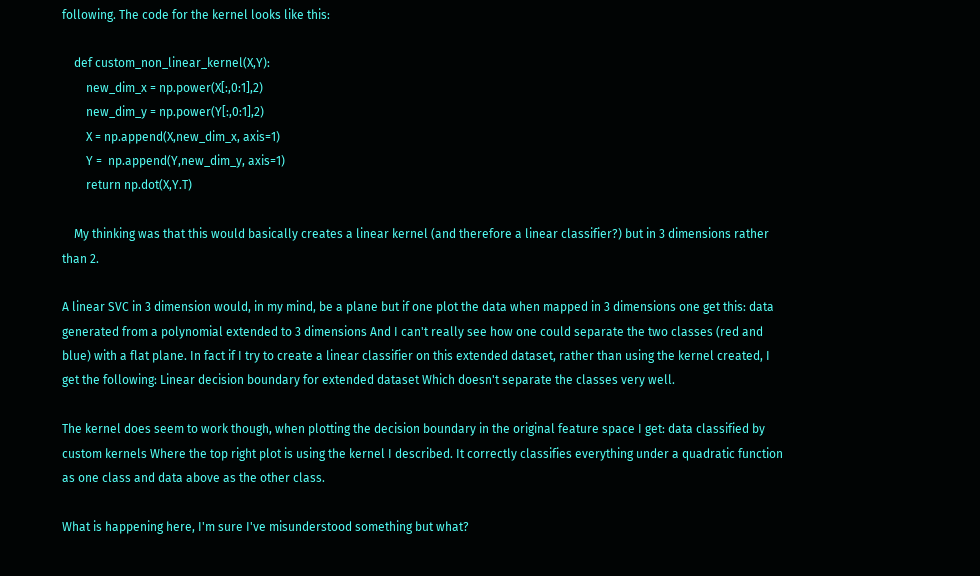following. The code for the kernel looks like this:

    def custom_non_linear_kernel(X,Y):
        new_dim_x = np.power(X[:,0:1],2)
        new_dim_y = np.power(Y[:,0:1],2)
        X = np.append(X,new_dim_x, axis=1)
        Y =  np.append(Y,new_dim_y, axis=1)
        return np.dot(X,Y.T)

    My thinking was that this would basically creates a linear kernel (and therefore a linear classifier?) but in 3 dimensions rather than 2.

A linear SVC in 3 dimension would, in my mind, be a plane but if one plot the data when mapped in 3 dimensions one get this: data generated from a polynomial extended to 3 dimensions And I can't really see how one could separate the two classes (red and blue) with a flat plane. In fact if I try to create a linear classifier on this extended dataset, rather than using the kernel created, I get the following: Linear decision boundary for extended dataset Which doesn't separate the classes very well.

The kernel does seem to work though, when plotting the decision boundary in the original feature space I get: data classified by custom kernels Where the top right plot is using the kernel I described. It correctly classifies everything under a quadratic function as one class and data above as the other class.

What is happening here, I'm sure I've misunderstood something but what?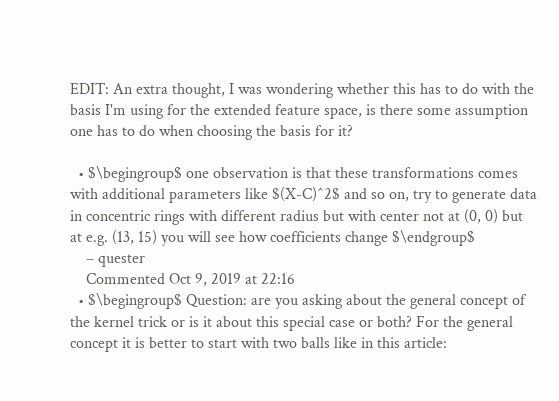EDIT: An extra thought, I was wondering whether this has to do with the basis I'm using for the extended feature space, is there some assumption one has to do when choosing the basis for it?

  • $\begingroup$ one observation is that these transformations comes with additional parameters like $(X-C)^2$ and so on, try to generate data in concentric rings with different radius but with center not at (0, 0) but at e.g. (13, 15) you will see how coefficients change $\endgroup$
    – quester
    Commented Oct 9, 2019 at 22:16
  • $\begingroup$ Question: are you asking about the general concept of the kernel trick or is it about this special case or both? For the general concept it is better to start with two balls like in this article: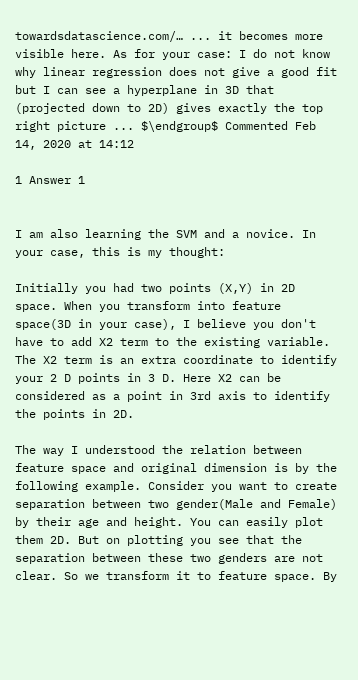towardsdatascience.com/… ... it becomes more visible here. As for your case: I do not know why linear regression does not give a good fit but I can see a hyperplane in 3D that (projected down to 2D) gives exactly the top right picture ... $\endgroup$ Commented Feb 14, 2020 at 14:12

1 Answer 1


I am also learning the SVM and a novice. In your case, this is my thought:

Initially you had two points (X,Y) in 2D space. When you transform into feature space(3D in your case), I believe you don't have to add X2 term to the existing variable. The X2 term is an extra coordinate to identify your 2 D points in 3 D. Here X2 can be considered as a point in 3rd axis to identify the points in 2D.

The way I understood the relation between feature space and original dimension is by the following example. Consider you want to create separation between two gender(Male and Female) by their age and height. You can easily plot them 2D. But on plotting you see that the separation between these two genders are not clear. So we transform it to feature space. By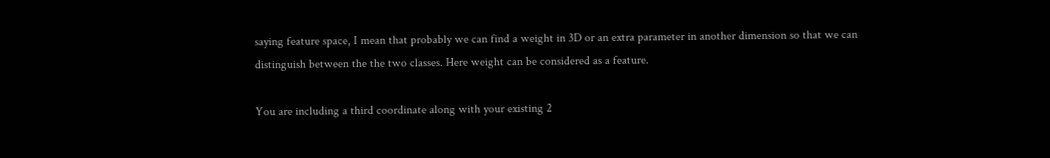saying feature space, I mean that probably we can find a weight in 3D or an extra parameter in another dimension so that we can distinguish between the the two classes. Here weight can be considered as a feature.

You are including a third coordinate along with your existing 2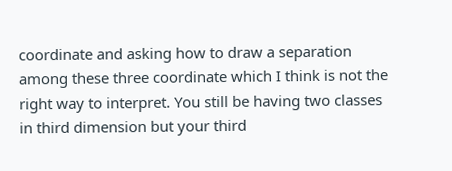coordinate and asking how to draw a separation among these three coordinate which I think is not the right way to interpret. You still be having two classes in third dimension but your third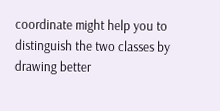coordinate might help you to distinguish the two classes by drawing better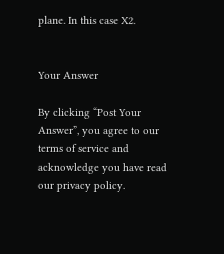plane. In this case X2.


Your Answer

By clicking “Post Your Answer”, you agree to our terms of service and acknowledge you have read our privacy policy.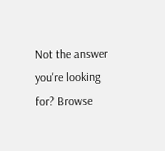Not the answer you're looking for? Browse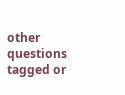other questions tagged or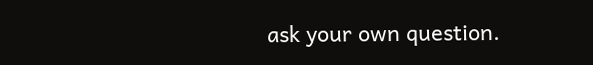ask your own question.